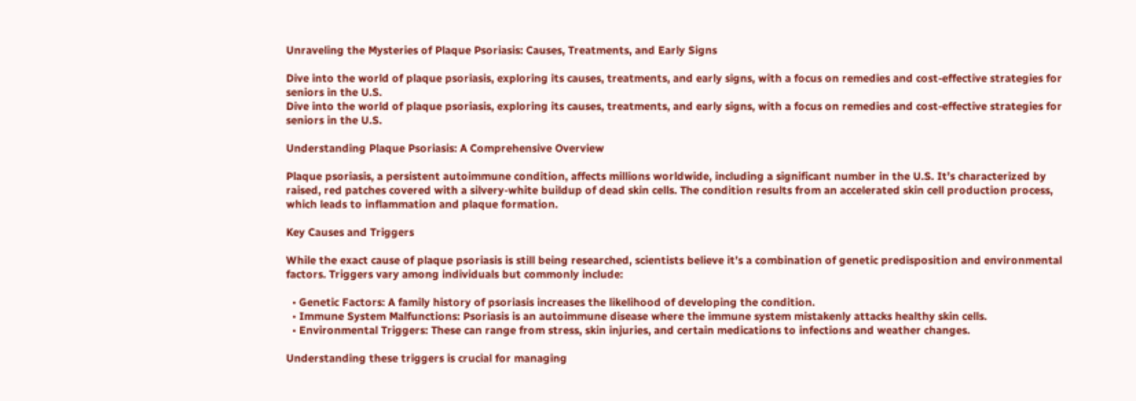Unraveling the Mysteries of Plaque Psoriasis: Causes, Treatments, and Early Signs

Dive into the world of plaque psoriasis, exploring its causes, treatments, and early signs, with a focus on remedies and cost-effective strategies for seniors in the U.S.
Dive into the world of plaque psoriasis, exploring its causes, treatments, and early signs, with a focus on remedies and cost-effective strategies for seniors in the U.S.

Understanding Plaque Psoriasis: A Comprehensive Overview

Plaque psoriasis, a persistent autoimmune condition, affects millions worldwide, including a significant number in the U.S. It’s characterized by raised, red patches covered with a silvery-white buildup of dead skin cells. The condition results from an accelerated skin cell production process, which leads to inflammation and plaque formation.

Key Causes and Triggers

While the exact cause of plaque psoriasis is still being researched, scientists believe it’s a combination of genetic predisposition and environmental factors. Triggers vary among individuals but commonly include:

  • Genetic Factors: A family history of psoriasis increases the likelihood of developing the condition.
  • Immune System Malfunctions: Psoriasis is an autoimmune disease where the immune system mistakenly attacks healthy skin cells.
  • Environmental Triggers: These can range from stress, skin injuries, and certain medications to infections and weather changes.

Understanding these triggers is crucial for managing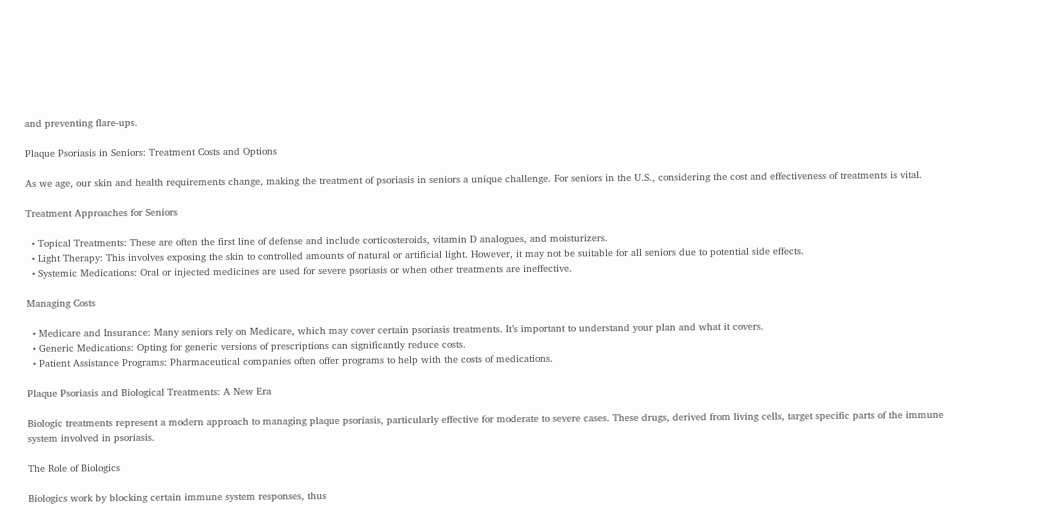and preventing flare-ups.

Plaque Psoriasis in Seniors: Treatment Costs and Options

As we age, our skin and health requirements change, making the treatment of psoriasis in seniors a unique challenge. For seniors in the U.S., considering the cost and effectiveness of treatments is vital.

Treatment Approaches for Seniors

  • Topical Treatments: These are often the first line of defense and include corticosteroids, vitamin D analogues, and moisturizers.
  • Light Therapy: This involves exposing the skin to controlled amounts of natural or artificial light. However, it may not be suitable for all seniors due to potential side effects.
  • Systemic Medications: Oral or injected medicines are used for severe psoriasis or when other treatments are ineffective.

Managing Costs

  • Medicare and Insurance: Many seniors rely on Medicare, which may cover certain psoriasis treatments. It’s important to understand your plan and what it covers.
  • Generic Medications: Opting for generic versions of prescriptions can significantly reduce costs.
  • Patient Assistance Programs: Pharmaceutical companies often offer programs to help with the costs of medications.

Plaque Psoriasis and Biological Treatments: A New Era

Biologic treatments represent a modern approach to managing plaque psoriasis, particularly effective for moderate to severe cases. These drugs, derived from living cells, target specific parts of the immune system involved in psoriasis.

The Role of Biologics

Biologics work by blocking certain immune system responses, thus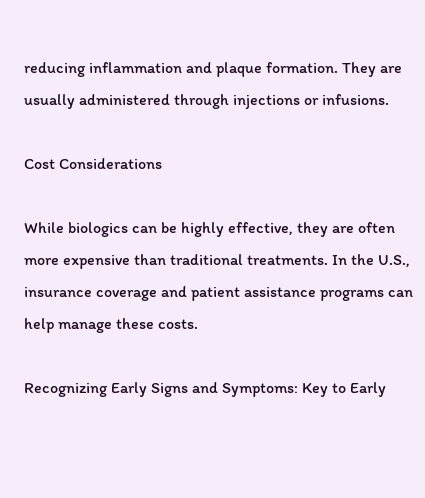reducing inflammation and plaque formation. They are usually administered through injections or infusions.

Cost Considerations

While biologics can be highly effective, they are often more expensive than traditional treatments. In the U.S., insurance coverage and patient assistance programs can help manage these costs.

Recognizing Early Signs and Symptoms: Key to Early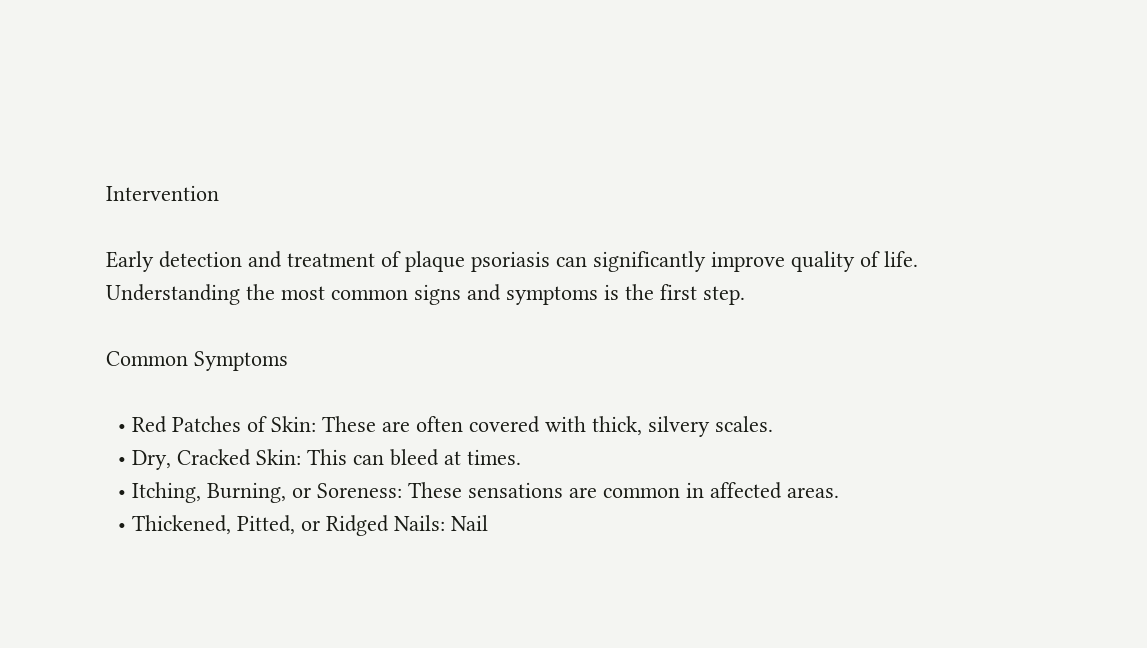Intervention

Early detection and treatment of plaque psoriasis can significantly improve quality of life. Understanding the most common signs and symptoms is the first step.

Common Symptoms

  • Red Patches of Skin: These are often covered with thick, silvery scales.
  • Dry, Cracked Skin: This can bleed at times.
  • Itching, Burning, or Soreness: These sensations are common in affected areas.
  • Thickened, Pitted, or Ridged Nails: Nail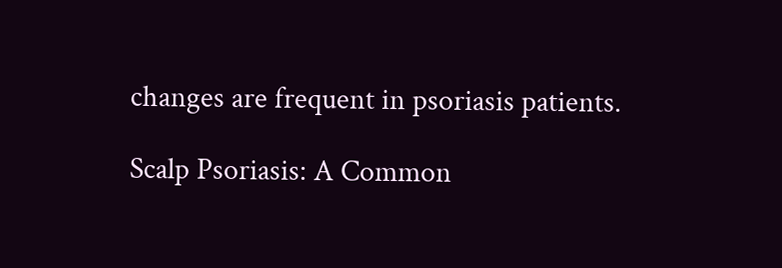changes are frequent in psoriasis patients.

Scalp Psoriasis: A Common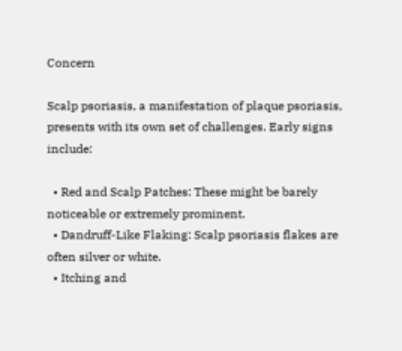Concern

Scalp psoriasis, a manifestation of plaque psoriasis, presents with its own set of challenges. Early signs include:

  • Red and Scalp Patches: These might be barely noticeable or extremely prominent.
  • Dandruff-Like Flaking: Scalp psoriasis flakes are often silver or white.
  • Itching and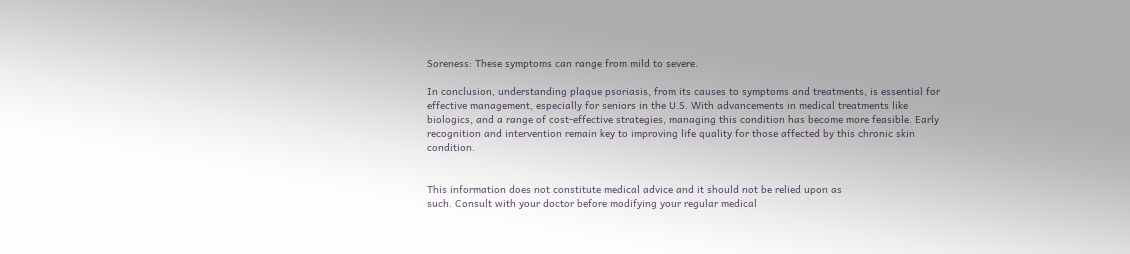Soreness: These symptoms can range from mild to severe.

In conclusion, understanding plaque psoriasis, from its causes to symptoms and treatments, is essential for effective management, especially for seniors in the U.S. With advancements in medical treatments like biologics, and a range of cost-effective strategies, managing this condition has become more feasible. Early recognition and intervention remain key to improving life quality for those affected by this chronic skin condition.


This information does not constitute medical advice and it should not be relied upon as
such. Consult with your doctor before modifying your regular medical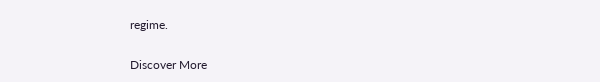regime.

Discover More